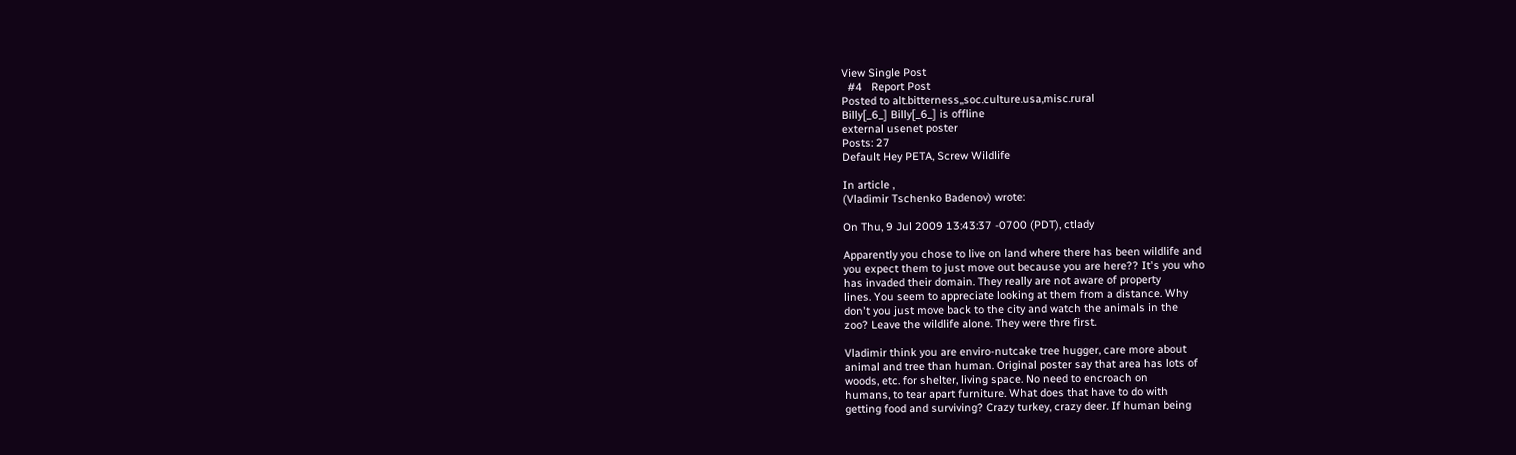View Single Post
  #4   Report Post
Posted to alt.bitterness,,soc.culture.usa,misc.rural
Billy[_6_] Billy[_6_] is offline
external usenet poster
Posts: 27
Default Hey PETA, Screw Wildlife

In article ,
(Vladimir Tschenko Badenov) wrote:

On Thu, 9 Jul 2009 13:43:37 -0700 (PDT), ctlady

Apparently you chose to live on land where there has been wildlife and
you expect them to just move out because you are here?? It's you who
has invaded their domain. They really are not aware of property
lines. You seem to appreciate looking at them from a distance. Why
don't you just move back to the city and watch the animals in the
zoo? Leave the wildlife alone. They were thre first.

Vladimir think you are enviro-nutcake tree hugger, care more about
animal and tree than human. Original poster say that area has lots of
woods, etc. for shelter, living space. No need to encroach on
humans, to tear apart furniture. What does that have to do with
getting food and surviving? Crazy turkey, crazy deer. If human being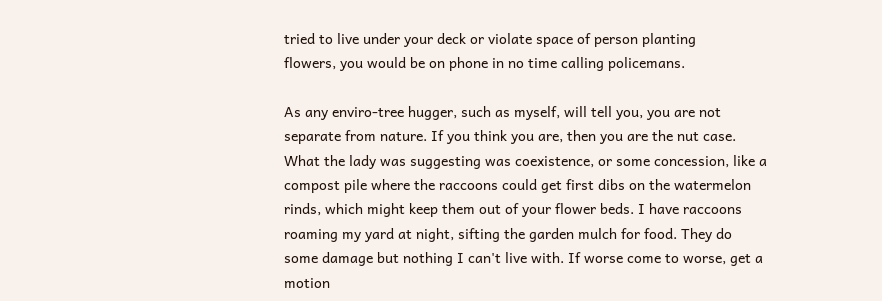tried to live under your deck or violate space of person planting
flowers, you would be on phone in no time calling policemans.

As any enviro-tree hugger, such as myself, will tell you, you are not
separate from nature. If you think you are, then you are the nut case.
What the lady was suggesting was coexistence, or some concession, like a
compost pile where the raccoons could get first dibs on the watermelon
rinds, which might keep them out of your flower beds. I have raccoons
roaming my yard at night, sifting the garden mulch for food. They do
some damage but nothing I can't live with. If worse come to worse, get a
motion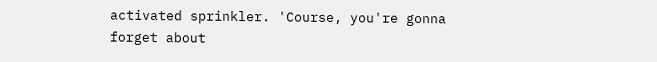activated sprinkler. 'Course, you're gonna forget about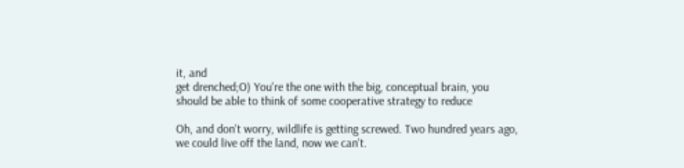it, and
get drenched;O) You're the one with the big, conceptual brain, you
should be able to think of some cooperative strategy to reduce

Oh, and don't worry, wildlife is getting screwed. Two hundred years ago,
we could live off the land, now we can't.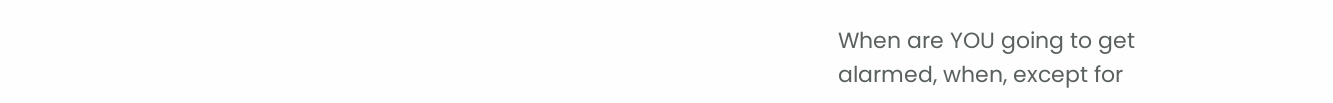When are YOU going to get
alarmed, when, except for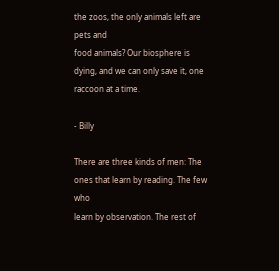the zoos, the only animals left are pets and
food animals? Our biosphere is dying, and we can only save it, one
raccoon at a time.

- Billy

There are three kinds of men: The ones that learn by reading. The few who
learn by observation. The rest of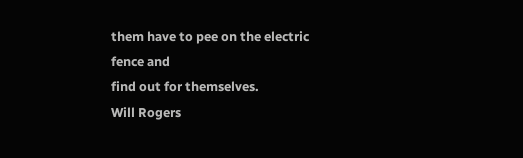them have to pee on the electric fence and
find out for themselves.
Will Rogers